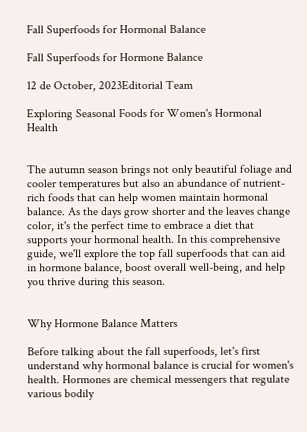Fall Superfoods for Hormonal Balance

Fall Superfoods for Hormone Balance

12 de October, 2023Editorial Team

Exploring Seasonal Foods for Women's Hormonal Health


The autumn season brings not only beautiful foliage and cooler temperatures but also an abundance of nutrient-rich foods that can help women maintain hormonal balance. As the days grow shorter and the leaves change color, it's the perfect time to embrace a diet that supports your hormonal health. In this comprehensive guide, we'll explore the top fall superfoods that can aid in hormone balance, boost overall well-being, and help you thrive during this season.


Why Hormone Balance Matters

Before talking about the fall superfoods, let's first understand why hormonal balance is crucial for women's health. Hormones are chemical messengers that regulate various bodily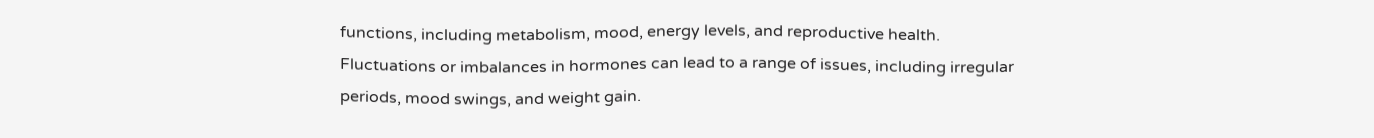functions, including metabolism, mood, energy levels, and reproductive health. Fluctuations or imbalances in hormones can lead to a range of issues, including irregular periods, mood swings, and weight gain.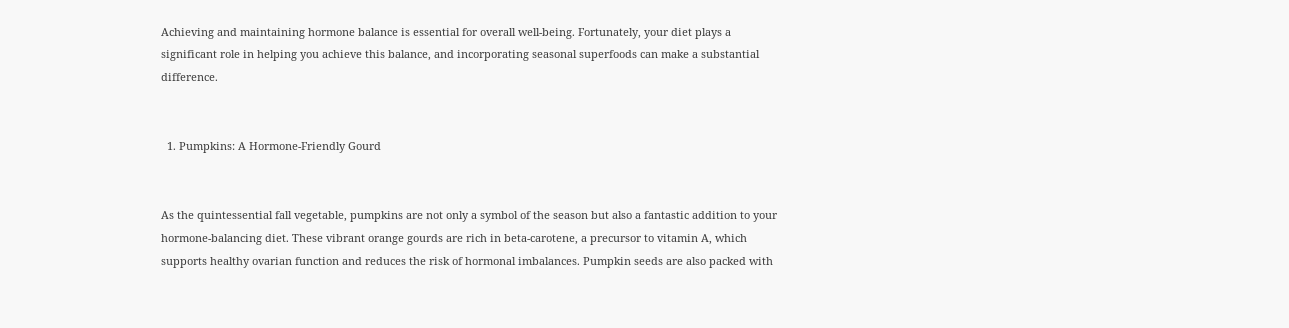Achieving and maintaining hormone balance is essential for overall well-being. Fortunately, your diet plays a significant role in helping you achieve this balance, and incorporating seasonal superfoods can make a substantial difference.


  1. Pumpkins: A Hormone-Friendly Gourd


As the quintessential fall vegetable, pumpkins are not only a symbol of the season but also a fantastic addition to your hormone-balancing diet. These vibrant orange gourds are rich in beta-carotene, a precursor to vitamin A, which supports healthy ovarian function and reduces the risk of hormonal imbalances. Pumpkin seeds are also packed with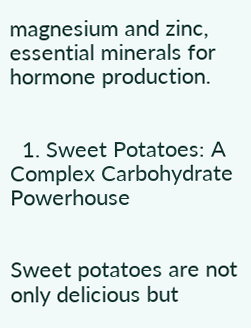magnesium and zinc, essential minerals for hormone production.


  1. Sweet Potatoes: A Complex Carbohydrate Powerhouse


Sweet potatoes are not only delicious but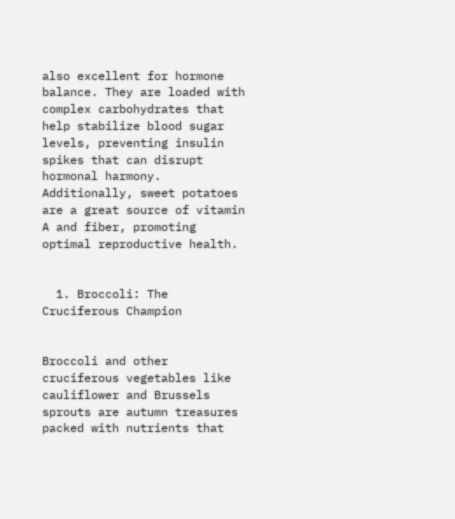also excellent for hormone balance. They are loaded with complex carbohydrates that help stabilize blood sugar levels, preventing insulin spikes that can disrupt hormonal harmony. Additionally, sweet potatoes are a great source of vitamin A and fiber, promoting optimal reproductive health.


  1. Broccoli: The Cruciferous Champion


Broccoli and other cruciferous vegetables like cauliflower and Brussels sprouts are autumn treasures packed with nutrients that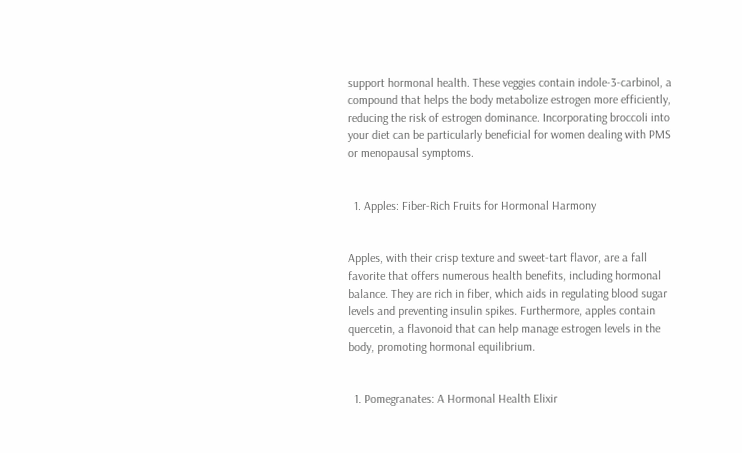support hormonal health. These veggies contain indole-3-carbinol, a compound that helps the body metabolize estrogen more efficiently, reducing the risk of estrogen dominance. Incorporating broccoli into your diet can be particularly beneficial for women dealing with PMS or menopausal symptoms.


  1. Apples: Fiber-Rich Fruits for Hormonal Harmony


Apples, with their crisp texture and sweet-tart flavor, are a fall favorite that offers numerous health benefits, including hormonal balance. They are rich in fiber, which aids in regulating blood sugar levels and preventing insulin spikes. Furthermore, apples contain quercetin, a flavonoid that can help manage estrogen levels in the body, promoting hormonal equilibrium.


  1. Pomegranates: A Hormonal Health Elixir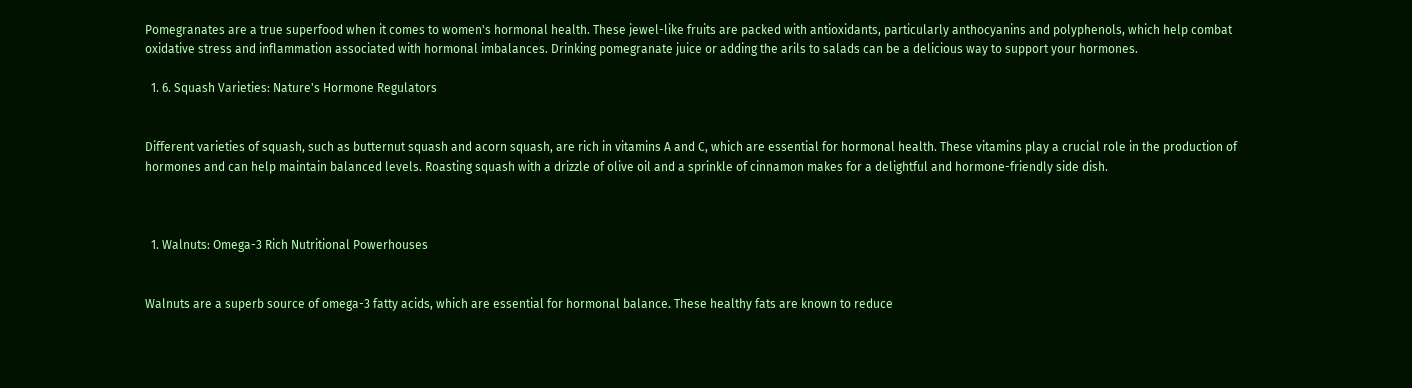Pomegranates are a true superfood when it comes to women's hormonal health. These jewel-like fruits are packed with antioxidants, particularly anthocyanins and polyphenols, which help combat oxidative stress and inflammation associated with hormonal imbalances. Drinking pomegranate juice or adding the arils to salads can be a delicious way to support your hormones.

  1. 6. Squash Varieties: Nature's Hormone Regulators


Different varieties of squash, such as butternut squash and acorn squash, are rich in vitamins A and C, which are essential for hormonal health. These vitamins play a crucial role in the production of hormones and can help maintain balanced levels. Roasting squash with a drizzle of olive oil and a sprinkle of cinnamon makes for a delightful and hormone-friendly side dish.



  1. Walnuts: Omega-3 Rich Nutritional Powerhouses


Walnuts are a superb source of omega-3 fatty acids, which are essential for hormonal balance. These healthy fats are known to reduce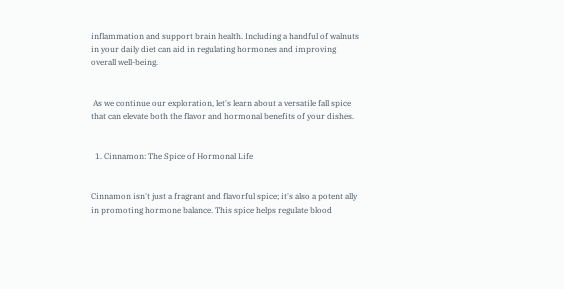inflammation and support brain health. Including a handful of walnuts in your daily diet can aid in regulating hormones and improving overall well-being.


 As we continue our exploration, let's learn about a versatile fall spice that can elevate both the flavor and hormonal benefits of your dishes.


  1. Cinnamon: The Spice of Hormonal Life


Cinnamon isn't just a fragrant and flavorful spice; it's also a potent ally in promoting hormone balance. This spice helps regulate blood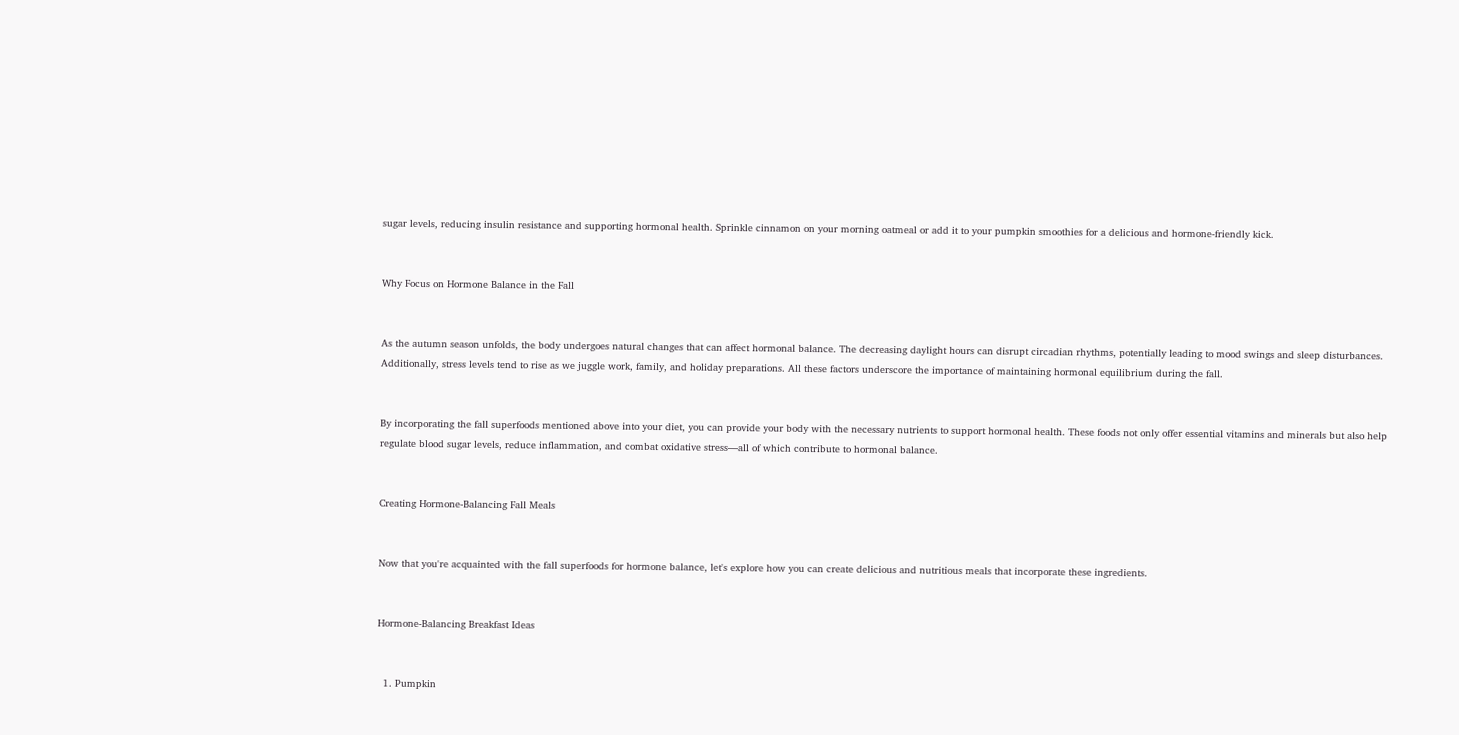sugar levels, reducing insulin resistance and supporting hormonal health. Sprinkle cinnamon on your morning oatmeal or add it to your pumpkin smoothies for a delicious and hormone-friendly kick.


Why Focus on Hormone Balance in the Fall


As the autumn season unfolds, the body undergoes natural changes that can affect hormonal balance. The decreasing daylight hours can disrupt circadian rhythms, potentially leading to mood swings and sleep disturbances. Additionally, stress levels tend to rise as we juggle work, family, and holiday preparations. All these factors underscore the importance of maintaining hormonal equilibrium during the fall.


By incorporating the fall superfoods mentioned above into your diet, you can provide your body with the necessary nutrients to support hormonal health. These foods not only offer essential vitamins and minerals but also help regulate blood sugar levels, reduce inflammation, and combat oxidative stress—all of which contribute to hormonal balance.


Creating Hormone-Balancing Fall Meals


Now that you're acquainted with the fall superfoods for hormone balance, let's explore how you can create delicious and nutritious meals that incorporate these ingredients.


Hormone-Balancing Breakfast Ideas


  1. Pumpkin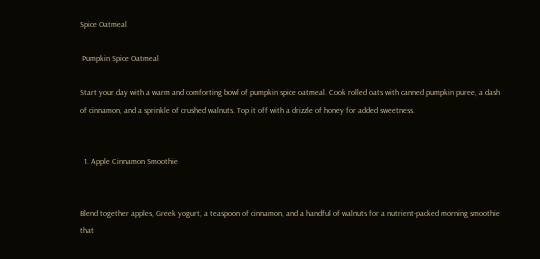Spice Oatmeal

 Pumpkin Spice Oatmeal

Start your day with a warm and comforting bowl of pumpkin spice oatmeal. Cook rolled oats with canned pumpkin puree, a dash of cinnamon, and a sprinkle of crushed walnuts. Top it off with a drizzle of honey for added sweetness.


  1. Apple Cinnamon Smoothie


Blend together apples, Greek yogurt, a teaspoon of cinnamon, and a handful of walnuts for a nutrient-packed morning smoothie that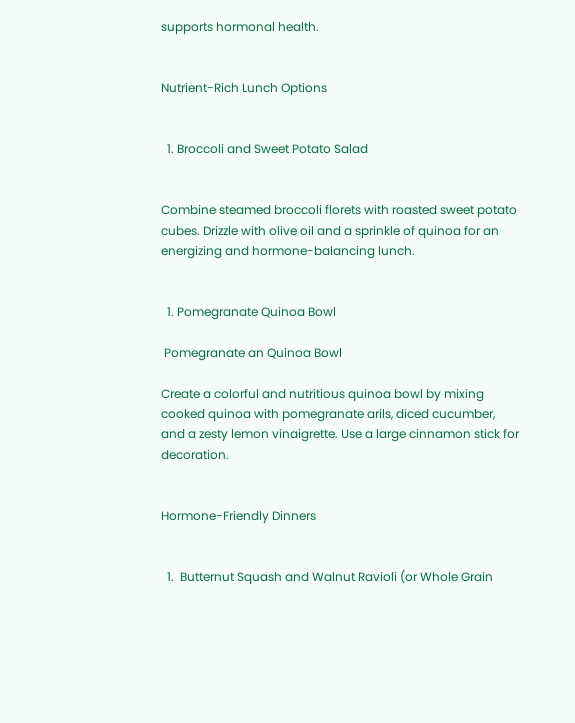supports hormonal health.


Nutrient-Rich Lunch Options


  1. Broccoli and Sweet Potato Salad


Combine steamed broccoli florets with roasted sweet potato cubes. Drizzle with olive oil and a sprinkle of quinoa for an energizing and hormone-balancing lunch.


  1. Pomegranate Quinoa Bowl

 Pomegranate an Quinoa Bowl

Create a colorful and nutritious quinoa bowl by mixing cooked quinoa with pomegranate arils, diced cucumber, and a zesty lemon vinaigrette. Use a large cinnamon stick for decoration.


Hormone-Friendly Dinners


  1.  Butternut Squash and Walnut Ravioli (or Whole Grain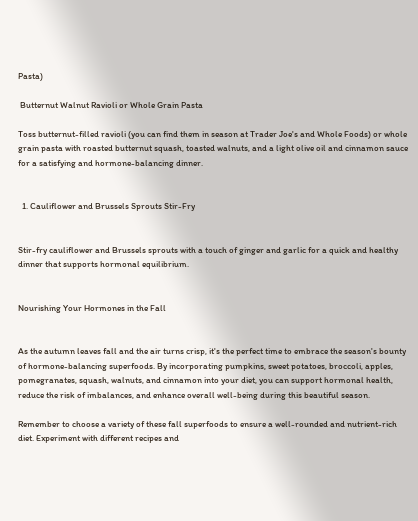Pasta)

 Butternut Walnut Ravioli or Whole Grain Pasta

Toss butternut-filled ravioli (you can find them in season at Trader Joe's and Whole Foods) or whole grain pasta with roasted butternut squash, toasted walnuts, and a light olive oil and cinnamon sauce for a satisfying and hormone-balancing dinner.


  1. Cauliflower and Brussels Sprouts Stir-Fry


Stir-fry cauliflower and Brussels sprouts with a touch of ginger and garlic for a quick and healthy dinner that supports hormonal equilibrium.


Nourishing Your Hormones in the Fall


As the autumn leaves fall and the air turns crisp, it's the perfect time to embrace the season's bounty of hormone-balancing superfoods. By incorporating pumpkins, sweet potatoes, broccoli, apples, pomegranates, squash, walnuts, and cinnamon into your diet, you can support hormonal health, reduce the risk of imbalances, and enhance overall well-being during this beautiful season.

Remember to choose a variety of these fall superfoods to ensure a well-rounded and nutrient-rich diet. Experiment with different recipes and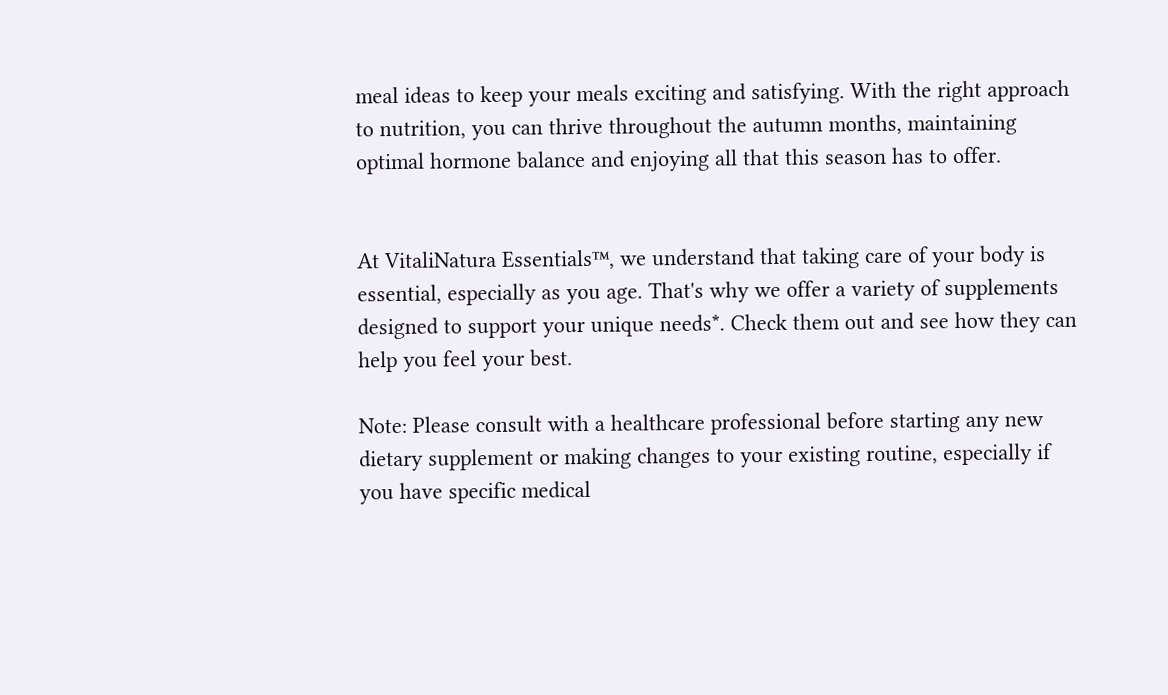meal ideas to keep your meals exciting and satisfying. With the right approach to nutrition, you can thrive throughout the autumn months, maintaining optimal hormone balance and enjoying all that this season has to offer.


At VitaliNatura Essentials™, we understand that taking care of your body is essential, especially as you age. That's why we offer a variety of supplements designed to support your unique needs*. Check them out and see how they can help you feel your best.

Note: Please consult with a healthcare professional before starting any new dietary supplement or making changes to your existing routine, especially if you have specific medical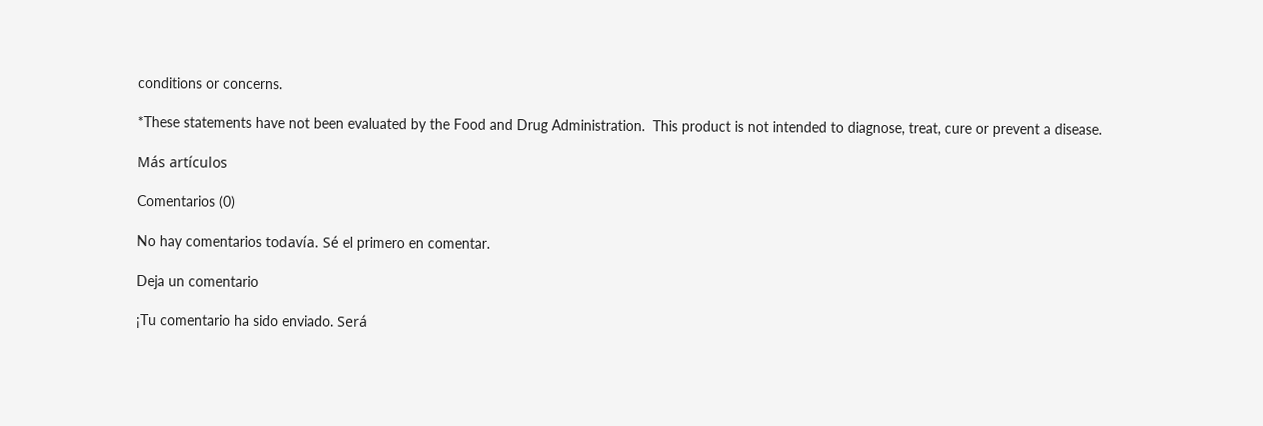conditions or concerns.

*These statements have not been evaluated by the Food and Drug Administration.  This product is not intended to diagnose, treat, cure or prevent a disease.

Más artículos

Comentarios (0)

No hay comentarios todavía. Sé el primero en comentar.

Deja un comentario

¡Tu comentario ha sido enviado. Será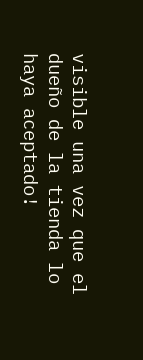visible una vez que el dueño de la tienda lo haya aceptado!